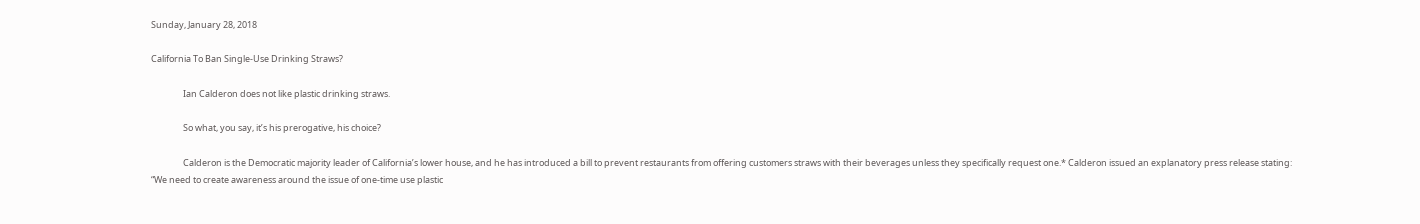Sunday, January 28, 2018

California To Ban Single-Use Drinking Straws?

                Ian Calderon does not like plastic drinking straws.

                So what, you say, it’s his prerogative, his choice?

                Calderon is the Democratic majority leader of California’s lower house, and he has introduced a bill to prevent restaurants from offering customers straws with their beverages unless they specifically request one.* Calderon issued an explanatory press release stating: “We need to create awareness around the issue of one-time use plastic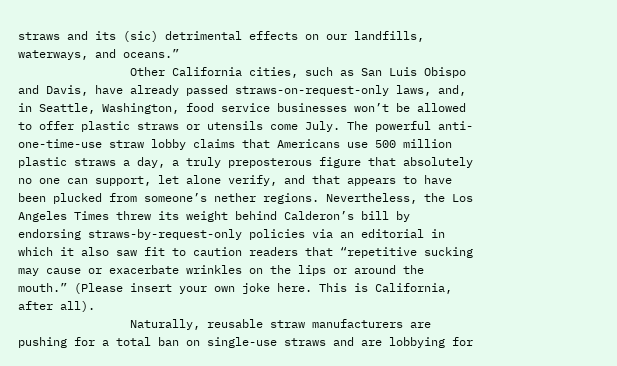straws and its (sic) detrimental effects on our landfills, waterways, and oceans.”
                Other California cities, such as San Luis Obispo and Davis, have already passed straws-on-request-only laws, and, in Seattle, Washington, food service businesses won’t be allowed to offer plastic straws or utensils come July. The powerful anti-one-time-use straw lobby claims that Americans use 500 million plastic straws a day, a truly preposterous figure that absolutely no one can support, let alone verify, and that appears to have been plucked from someone’s nether regions. Nevertheless, the Los Angeles Times threw its weight behind Calderon’s bill by endorsing straws-by-request-only policies via an editorial in which it also saw fit to caution readers that “repetitive sucking may cause or exacerbate wrinkles on the lips or around the mouth.” (Please insert your own joke here. This is California, after all).
                Naturally, reusable straw manufacturers are pushing for a total ban on single-use straws and are lobbying for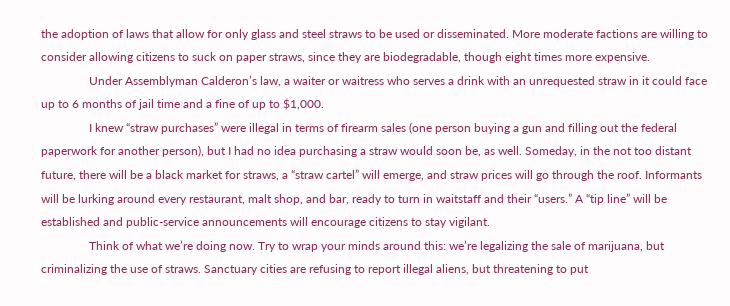the adoption of laws that allow for only glass and steel straws to be used or disseminated. More moderate factions are willing to consider allowing citizens to suck on paper straws, since they are biodegradable, though eight times more expensive.
                Under Assemblyman Calderon’s law, a waiter or waitress who serves a drink with an unrequested straw in it could face up to 6 months of jail time and a fine of up to $1,000.
                I knew “straw purchases” were illegal in terms of firearm sales (one person buying a gun and filling out the federal paperwork for another person), but I had no idea purchasing a straw would soon be, as well. Someday, in the not too distant future, there will be a black market for straws, a “straw cartel” will emerge, and straw prices will go through the roof. Informants will be lurking around every restaurant, malt shop, and bar, ready to turn in waitstaff and their “users.” A “tip line” will be established and public-service announcements will encourage citizens to stay vigilant.
                Think of what we’re doing now. Try to wrap your minds around this: we’re legalizing the sale of marijuana, but criminalizing the use of straws. Sanctuary cities are refusing to report illegal aliens, but threatening to put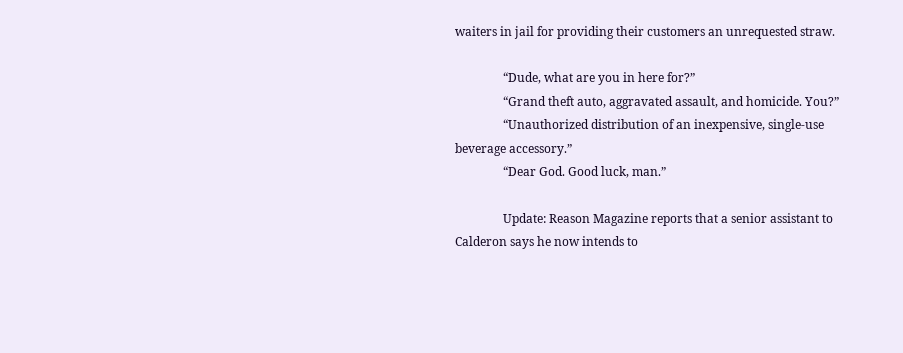waiters in jail for providing their customers an unrequested straw.

                “Dude, what are you in here for?”
                “Grand theft auto, aggravated assault, and homicide. You?”
                “Unauthorized distribution of an inexpensive, single-use beverage accessory.”
                “Dear God. Good luck, man.”

                Update: Reason Magazine reports that a senior assistant to Calderon says he now intends to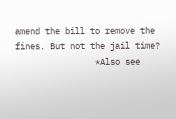amend the bill to remove the fines. But not the jail time?
                *Also see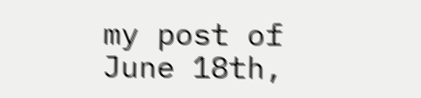my post of June 18th,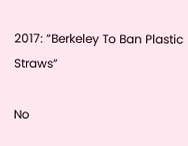2017: “Berkeley To Ban Plastic Straws”

No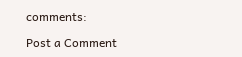comments:

Post a Comment